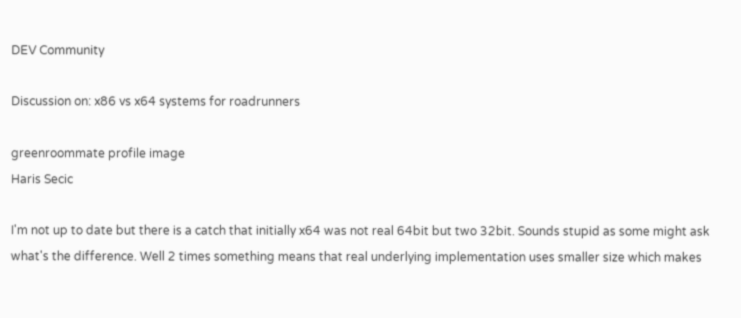DEV Community

Discussion on: x86 vs x64 systems for roadrunners

greenroommate profile image
Haris Secic

I'm not up to date but there is a catch that initially x64 was not real 64bit but two 32bit. Sounds stupid as some might ask what's the difference. Well 2 times something means that real underlying implementation uses smaller size which makes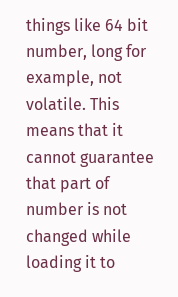things like 64 bit number, long for example, not volatile. This means that it cannot guarantee that part of number is not changed while loading it to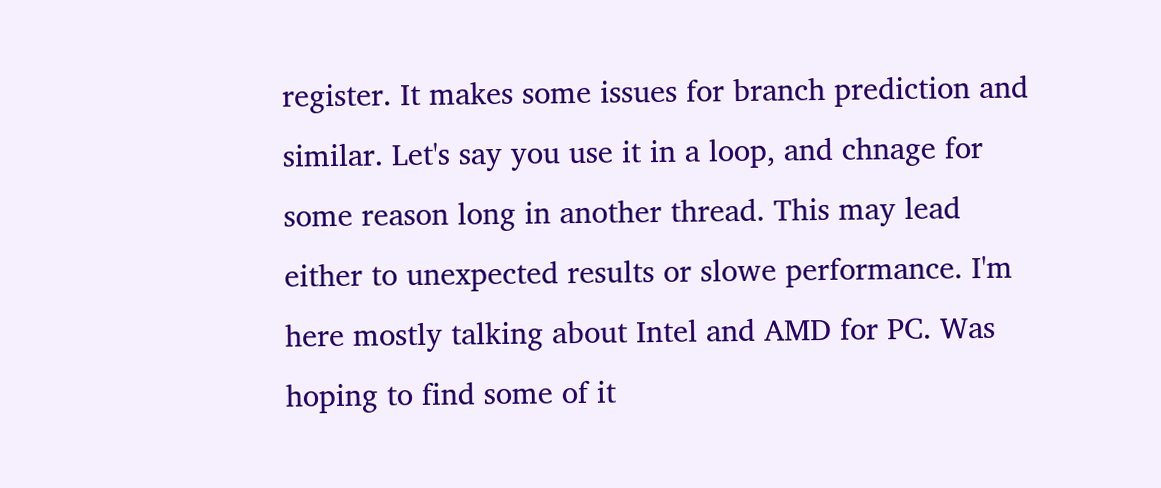register. It makes some issues for branch prediction and similar. Let's say you use it in a loop, and chnage for some reason long in another thread. This may lead either to unexpected results or slowe performance. I'm here mostly talking about Intel and AMD for PC. Was hoping to find some of it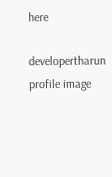here

developertharun profile image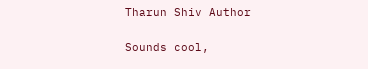Tharun Shiv Author

Sounds cool,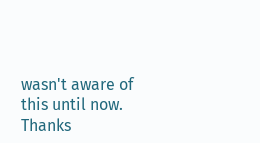wasn't aware of this until now. Thanks